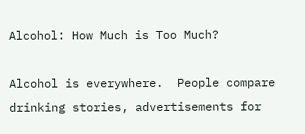Alcohol: How Much is Too Much?

Alcohol is everywhere.  People compare drinking stories, advertisements for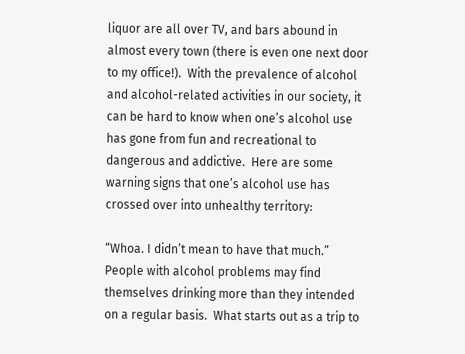liquor are all over TV, and bars abound in almost every town (there is even one next door to my office!).  With the prevalence of alcohol and alcohol-related activities in our society, it can be hard to know when one’s alcohol use has gone from fun and recreational to dangerous and addictive.  Here are some warning signs that one’s alcohol use has crossed over into unhealthy territory:

“Whoa. I didn’t mean to have that much.”  People with alcohol problems may find themselves drinking more than they intended on a regular basis.  What starts out as a trip to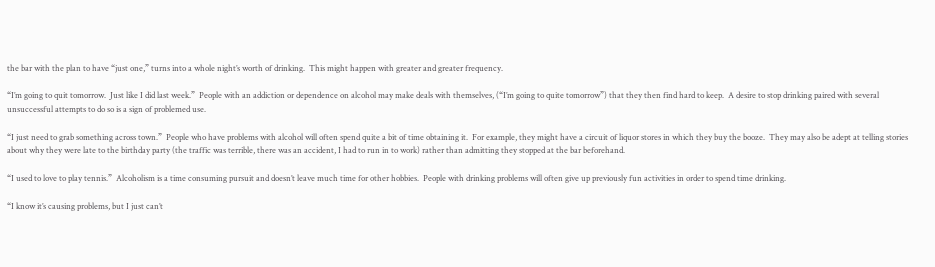the bar with the plan to have “just one,” turns into a whole night’s worth of drinking.  This might happen with greater and greater frequency.

“I’m going to quit tomorrow.  Just like I did last week.”  People with an addiction or dependence on alcohol may make deals with themselves, (“I’m going to quite tomorrow”) that they then find hard to keep.  A desire to stop drinking paired with several unsuccessful attempts to do so is a sign of problemed use.

“I just need to grab something across town.”  People who have problems with alcohol will often spend quite a bit of time obtaining it.  For example, they might have a circuit of liquor stores in which they buy the booze.  They may also be adept at telling stories about why they were late to the birthday party (the traffic was terrible, there was an accident, I had to run in to work) rather than admitting they stopped at the bar beforehand.

“I used to love to play tennis.”  Alcoholism is a time consuming pursuit and doesn’t leave much time for other hobbies.  People with drinking problems will often give up previously fun activities in order to spend time drinking.

“I know it’s causing problems, but I just can’t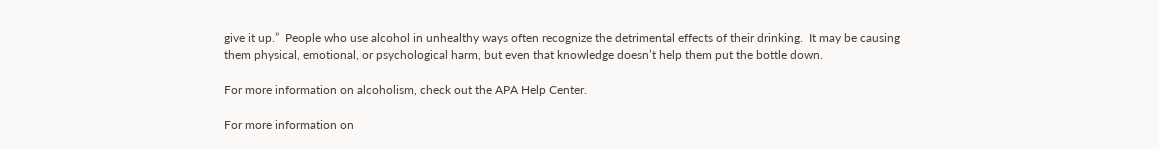give it up.”  People who use alcohol in unhealthy ways often recognize the detrimental effects of their drinking.  It may be causing them physical, emotional, or psychological harm, but even that knowledge doesn’t help them put the bottle down.

For more information on alcoholism, check out the APA Help Center.

For more information on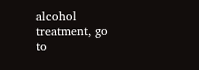alcohol treatment, go to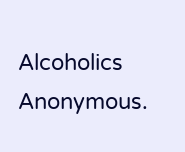Alcoholics Anonymous.